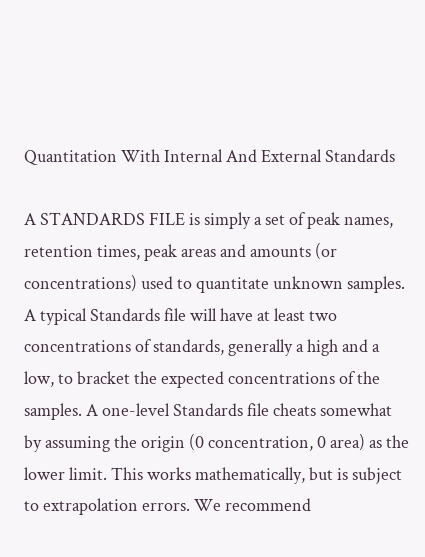Quantitation With Internal And External Standards

A STANDARDS FILE is simply a set of peak names, retention times, peak areas and amounts (or concentrations) used to quantitate unknown samples. A typical Standards file will have at least two concentrations of standards, generally a high and a low, to bracket the expected concentrations of the samples. A one-level Standards file cheats somewhat by assuming the origin (0 concentration, 0 area) as the lower limit. This works mathematically, but is subject to extrapolation errors. We recommend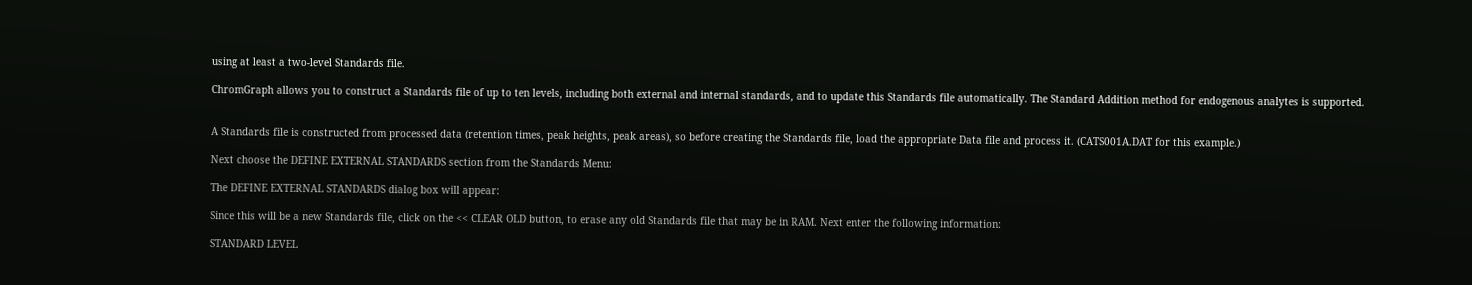using at least a two-level Standards file.

ChromGraph allows you to construct a Standards file of up to ten levels, including both external and internal standards, and to update this Standards file automatically. The Standard Addition method for endogenous analytes is supported.


A Standards file is constructed from processed data (retention times, peak heights, peak areas), so before creating the Standards file, load the appropriate Data file and process it. (CATS001A.DAT for this example.)

Next choose the DEFINE EXTERNAL STANDARDS section from the Standards Menu:

The DEFINE EXTERNAL STANDARDS dialog box will appear:

Since this will be a new Standards file, click on the << CLEAR OLD button, to erase any old Standards file that may be in RAM. Next enter the following information:

STANDARD LEVEL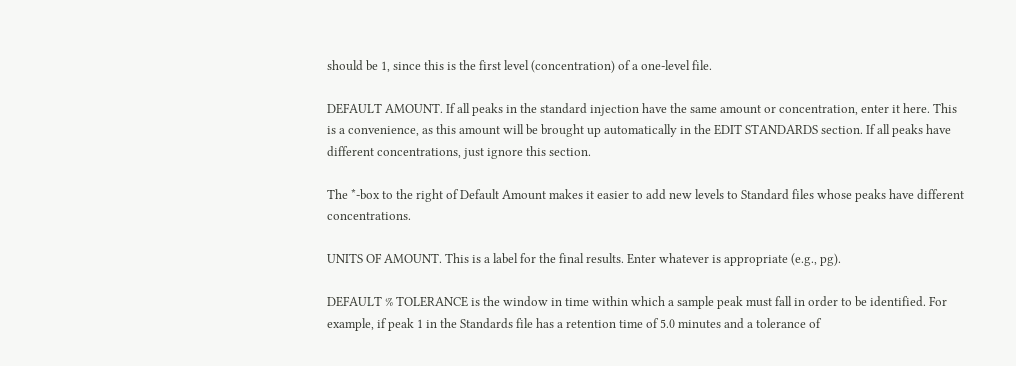should be 1, since this is the first level (concentration) of a one-level file.

DEFAULT AMOUNT. If all peaks in the standard injection have the same amount or concentration, enter it here. This is a convenience, as this amount will be brought up automatically in the EDIT STANDARDS section. If all peaks have different concentrations, just ignore this section.

The *-box to the right of Default Amount makes it easier to add new levels to Standard files whose peaks have different concentrations.

UNITS OF AMOUNT. This is a label for the final results. Enter whatever is appropriate (e.g., pg).

DEFAULT % TOLERANCE is the window in time within which a sample peak must fall in order to be identified. For example, if peak 1 in the Standards file has a retention time of 5.0 minutes and a tolerance of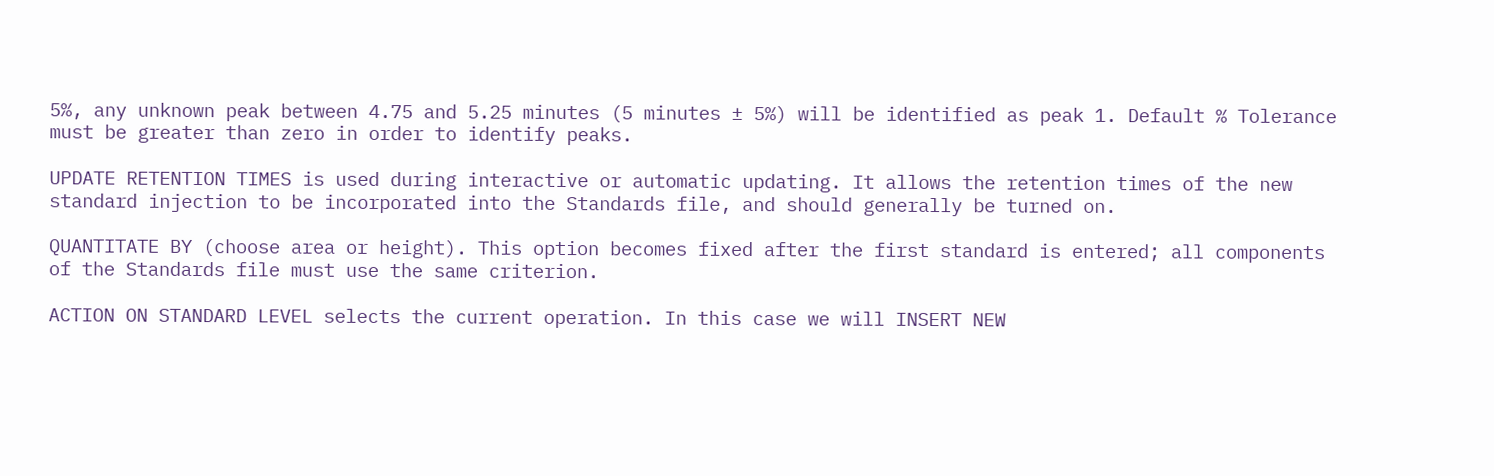5%, any unknown peak between 4.75 and 5.25 minutes (5 minutes ± 5%) will be identified as peak 1. Default % Tolerance must be greater than zero in order to identify peaks.

UPDATE RETENTION TIMES is used during interactive or automatic updating. It allows the retention times of the new standard injection to be incorporated into the Standards file, and should generally be turned on.

QUANTITATE BY (choose area or height). This option becomes fixed after the first standard is entered; all components of the Standards file must use the same criterion.

ACTION ON STANDARD LEVEL selects the current operation. In this case we will INSERT NEW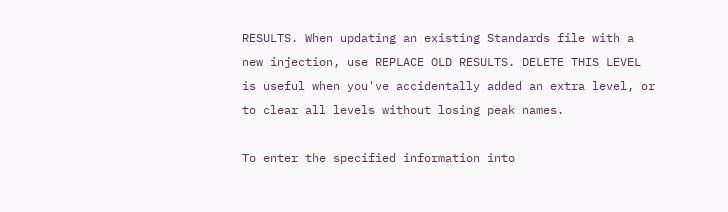RESULTS. When updating an existing Standards file with a new injection, use REPLACE OLD RESULTS. DELETE THIS LEVEL is useful when you've accidentally added an extra level, or to clear all levels without losing peak names.

To enter the specified information into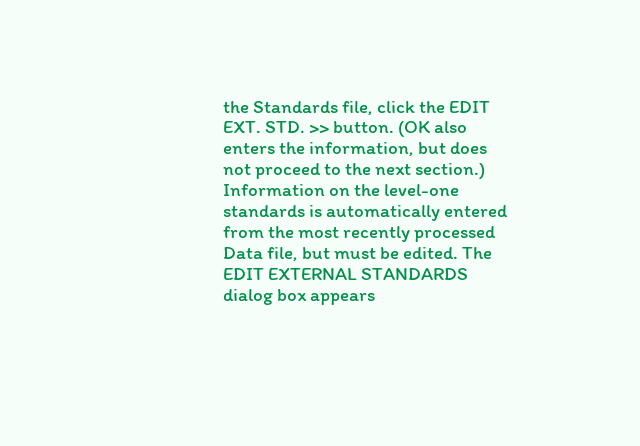the Standards file, click the EDIT EXT. STD. >> button. (OK also enters the information, but does not proceed to the next section.) Information on the level-one standards is automatically entered from the most recently processed Data file, but must be edited. The EDIT EXTERNAL STANDARDS dialog box appears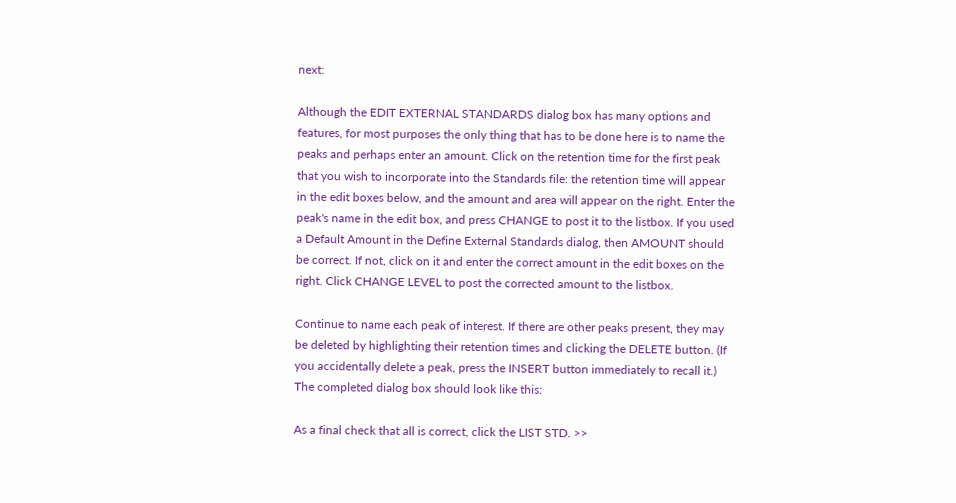next:

Although the EDIT EXTERNAL STANDARDS dialog box has many options and features, for most purposes the only thing that has to be done here is to name the peaks and perhaps enter an amount. Click on the retention time for the first peak that you wish to incorporate into the Standards file: the retention time will appear in the edit boxes below, and the amount and area will appear on the right. Enter the peak's name in the edit box, and press CHANGE to post it to the listbox. If you used a Default Amount in the Define External Standards dialog, then AMOUNT should be correct. If not, click on it and enter the correct amount in the edit boxes on the right. Click CHANGE LEVEL to post the corrected amount to the listbox.

Continue to name each peak of interest. If there are other peaks present, they may be deleted by highlighting their retention times and clicking the DELETE button. (If you accidentally delete a peak, press the INSERT button immediately to recall it.) The completed dialog box should look like this:

As a final check that all is correct, click the LIST STD. >>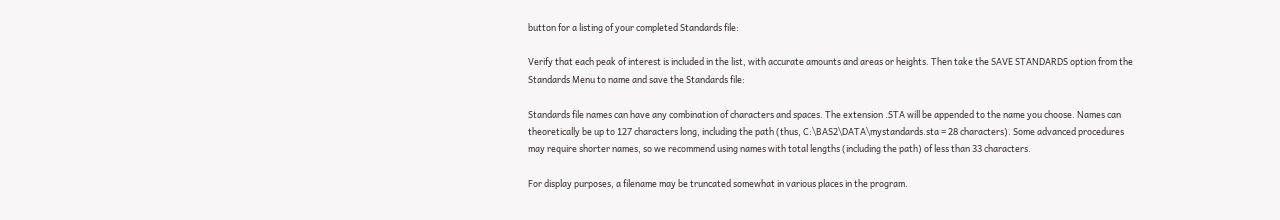button for a listing of your completed Standards file:

Verify that each peak of interest is included in the list, with accurate amounts and areas or heights. Then take the SAVE STANDARDS option from the Standards Menu to name and save the Standards file:

Standards file names can have any combination of characters and spaces. The extension .STA will be appended to the name you choose. Names can theoretically be up to 127 characters long, including the path (thus, C:\BAS2\DATA\mystandards.sta = 28 characters). Some advanced procedures may require shorter names, so we recommend using names with total lengths (including the path) of less than 33 characters.

For display purposes, a filename may be truncated somewhat in various places in the program.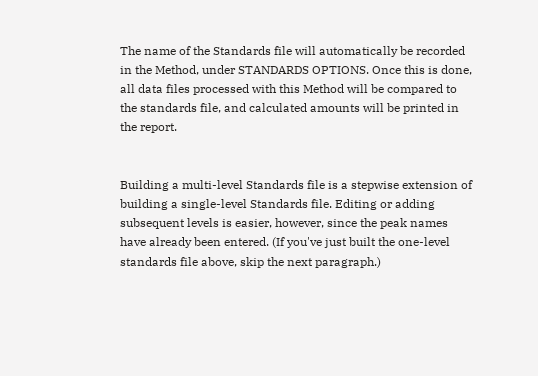The name of the Standards file will automatically be recorded in the Method, under STANDARDS OPTIONS. Once this is done, all data files processed with this Method will be compared to the standards file, and calculated amounts will be printed in the report.


Building a multi-level Standards file is a stepwise extension of building a single-level Standards file. Editing or adding subsequent levels is easier, however, since the peak names have already been entered. (If you've just built the one-level standards file above, skip the next paragraph.)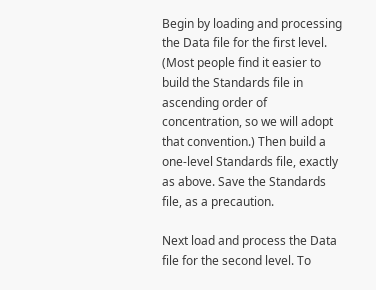Begin by loading and processing the Data file for the first level. (Most people find it easier to build the Standards file in ascending order of concentration, so we will adopt that convention.) Then build a one-level Standards file, exactly as above. Save the Standards file, as a precaution.

Next load and process the Data file for the second level. To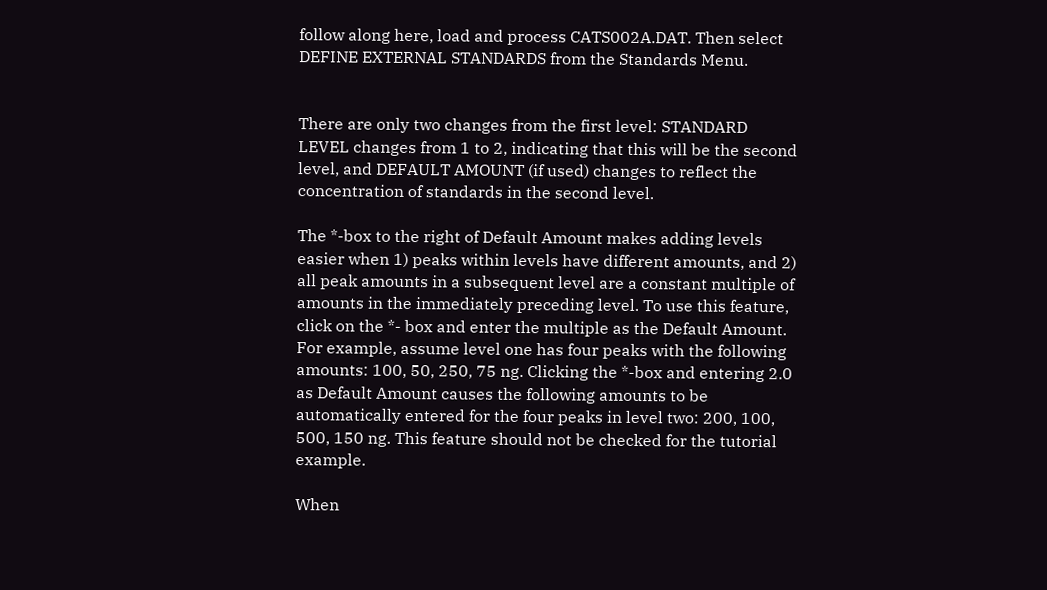follow along here, load and process CATS002A.DAT. Then select DEFINE EXTERNAL STANDARDS from the Standards Menu.


There are only two changes from the first level: STANDARD LEVEL changes from 1 to 2, indicating that this will be the second level, and DEFAULT AMOUNT (if used) changes to reflect the concentration of standards in the second level.

The *-box to the right of Default Amount makes adding levels easier when 1) peaks within levels have different amounts, and 2) all peak amounts in a subsequent level are a constant multiple of amounts in the immediately preceding level. To use this feature, click on the *- box and enter the multiple as the Default Amount. For example, assume level one has four peaks with the following amounts: 100, 50, 250, 75 ng. Clicking the *-box and entering 2.0 as Default Amount causes the following amounts to be automatically entered for the four peaks in level two: 200, 100, 500, 150 ng. This feature should not be checked for the tutorial example.

When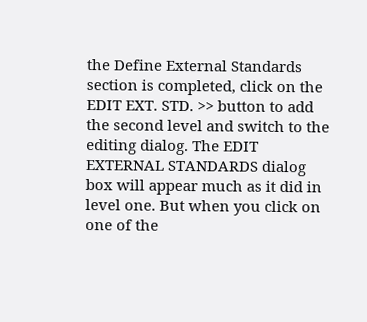the Define External Standards section is completed, click on the EDIT EXT. STD. >> button to add the second level and switch to the editing dialog. The EDIT EXTERNAL STANDARDS dialog box will appear much as it did in level one. But when you click on one of the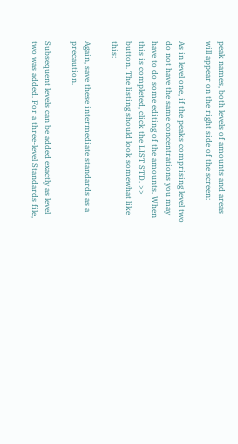peak names, both levels of amounts and areas will appear on the right side of the screen:

As in level one, if the peaks comprising level two do not have the same concentrations you may have to do some editing of the amounts. When this is completed, click the LIST STD. >> button. The listing should look somewhat like this:

Again, save these intermediate standards as a precaution.

Subsequent levels can be added exactly as level two was added. For a three-level Standards file,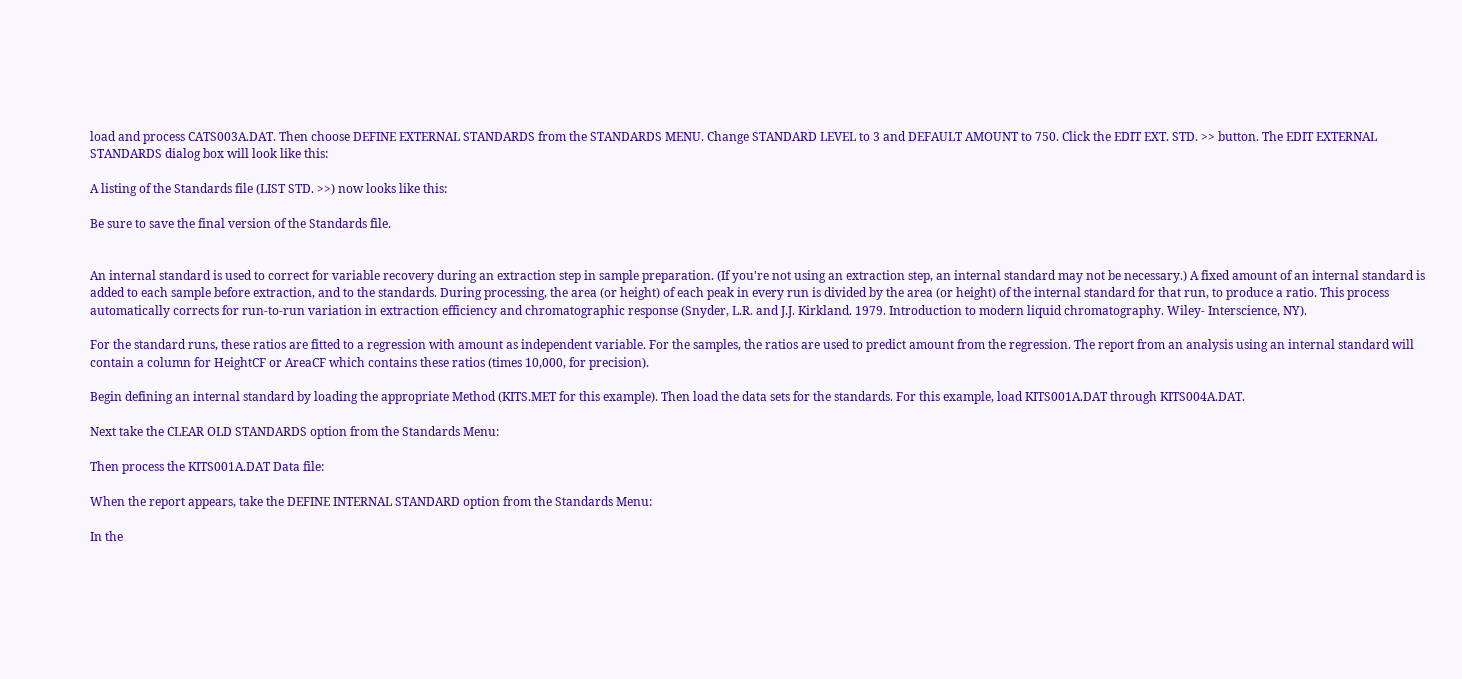load and process CATS003A.DAT. Then choose DEFINE EXTERNAL STANDARDS from the STANDARDS MENU. Change STANDARD LEVEL to 3 and DEFAULT AMOUNT to 750. Click the EDIT EXT. STD. >> button. The EDIT EXTERNAL STANDARDS dialog box will look like this:

A listing of the Standards file (LIST STD. >>) now looks like this:

Be sure to save the final version of the Standards file.


An internal standard is used to correct for variable recovery during an extraction step in sample preparation. (If you're not using an extraction step, an internal standard may not be necessary.) A fixed amount of an internal standard is added to each sample before extraction, and to the standards. During processing, the area (or height) of each peak in every run is divided by the area (or height) of the internal standard for that run, to produce a ratio. This process automatically corrects for run-to-run variation in extraction efficiency and chromatographic response (Snyder, L.R. and J.J. Kirkland. 1979. Introduction to modern liquid chromatography. Wiley- Interscience, NY).

For the standard runs, these ratios are fitted to a regression with amount as independent variable. For the samples, the ratios are used to predict amount from the regression. The report from an analysis using an internal standard will contain a column for HeightCF or AreaCF which contains these ratios (times 10,000, for precision).

Begin defining an internal standard by loading the appropriate Method (KITS.MET for this example). Then load the data sets for the standards. For this example, load KITS001A.DAT through KITS004A.DAT.

Next take the CLEAR OLD STANDARDS option from the Standards Menu:

Then process the KITS001A.DAT Data file:

When the report appears, take the DEFINE INTERNAL STANDARD option from the Standards Menu:

In the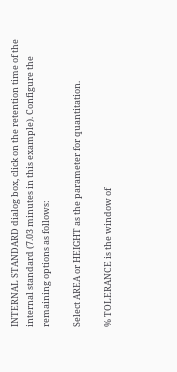INTERNAL STANDARD dialog box, click on the retention time of the internal standard (7.03 minutes in this example). Configure the remaining options as follows:

Select AREA or HEIGHT as the parameter for quantitation.

% TOLERANCE is the window of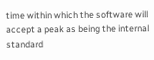time within which the software will accept a peak as being the internal standard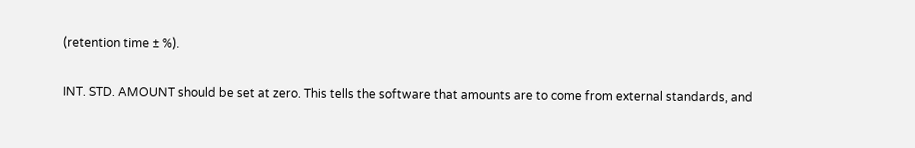(retention time ± %).

INT. STD. AMOUNT should be set at zero. This tells the software that amounts are to come from external standards, and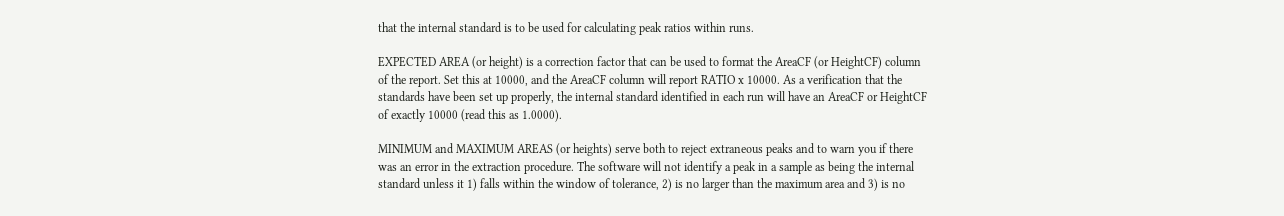that the internal standard is to be used for calculating peak ratios within runs.

EXPECTED AREA (or height) is a correction factor that can be used to format the AreaCF (or HeightCF) column of the report. Set this at 10000, and the AreaCF column will report RATIO x 10000. As a verification that the standards have been set up properly, the internal standard identified in each run will have an AreaCF or HeightCF of exactly 10000 (read this as 1.0000).

MINIMUM and MAXIMUM AREAS (or heights) serve both to reject extraneous peaks and to warn you if there was an error in the extraction procedure. The software will not identify a peak in a sample as being the internal standard unless it 1) falls within the window of tolerance, 2) is no larger than the maximum area and 3) is no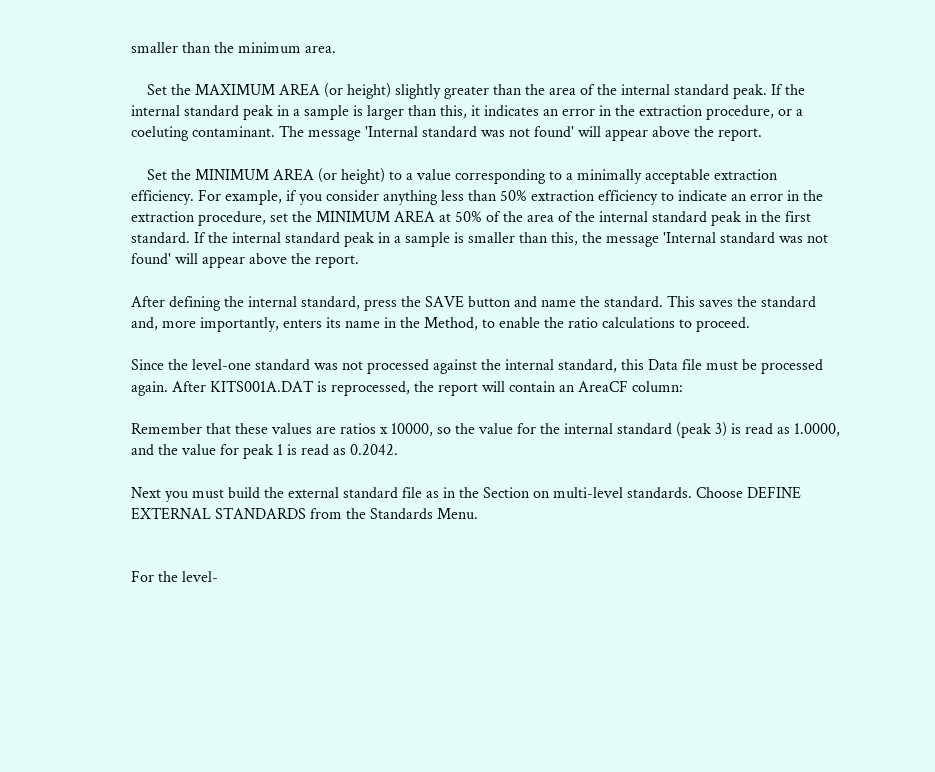smaller than the minimum area.

    Set the MAXIMUM AREA (or height) slightly greater than the area of the internal standard peak. If the internal standard peak in a sample is larger than this, it indicates an error in the extraction procedure, or a coeluting contaminant. The message 'Internal standard was not found' will appear above the report.

    Set the MINIMUM AREA (or height) to a value corresponding to a minimally acceptable extraction efficiency. For example, if you consider anything less than 50% extraction efficiency to indicate an error in the extraction procedure, set the MINIMUM AREA at 50% of the area of the internal standard peak in the first standard. If the internal standard peak in a sample is smaller than this, the message 'Internal standard was not found' will appear above the report.

After defining the internal standard, press the SAVE button and name the standard. This saves the standard and, more importantly, enters its name in the Method, to enable the ratio calculations to proceed.

Since the level-one standard was not processed against the internal standard, this Data file must be processed again. After KITS001A.DAT is reprocessed, the report will contain an AreaCF column:

Remember that these values are ratios x 10000, so the value for the internal standard (peak 3) is read as 1.0000, and the value for peak 1 is read as 0.2042.

Next you must build the external standard file as in the Section on multi-level standards. Choose DEFINE EXTERNAL STANDARDS from the Standards Menu.


For the level-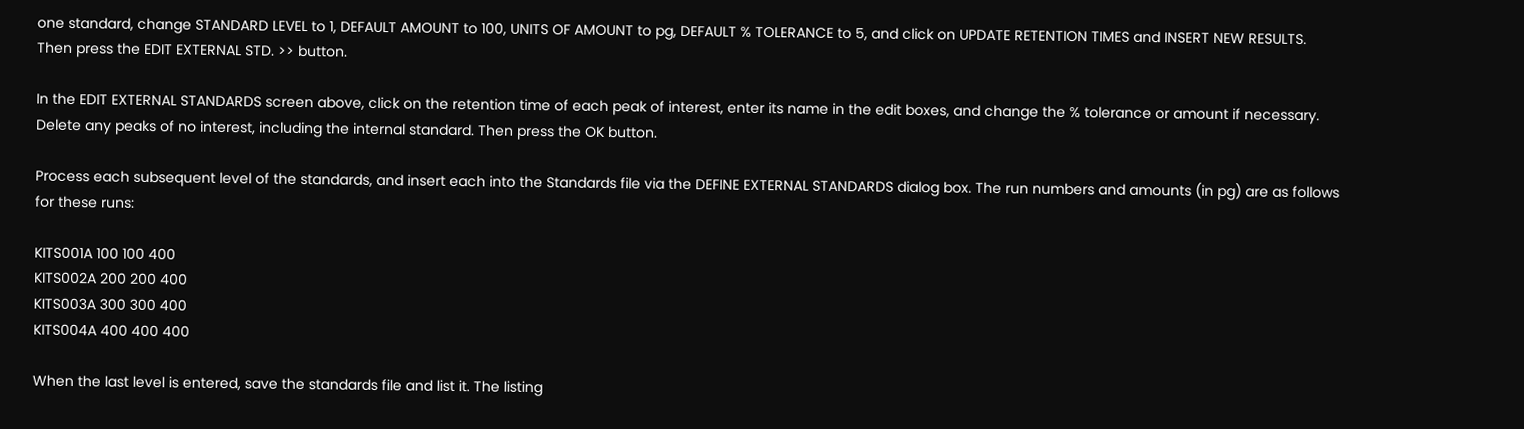one standard, change STANDARD LEVEL to 1, DEFAULT AMOUNT to 100, UNITS OF AMOUNT to pg, DEFAULT % TOLERANCE to 5, and click on UPDATE RETENTION TIMES and INSERT NEW RESULTS. Then press the EDIT EXTERNAL STD. >> button.

In the EDIT EXTERNAL STANDARDS screen above, click on the retention time of each peak of interest, enter its name in the edit boxes, and change the % tolerance or amount if necessary. Delete any peaks of no interest, including the internal standard. Then press the OK button.

Process each subsequent level of the standards, and insert each into the Standards file via the DEFINE EXTERNAL STANDARDS dialog box. The run numbers and amounts (in pg) are as follows for these runs:

KITS001A 100 100 400
KITS002A 200 200 400
KITS003A 300 300 400
KITS004A 400 400 400

When the last level is entered, save the standards file and list it. The listing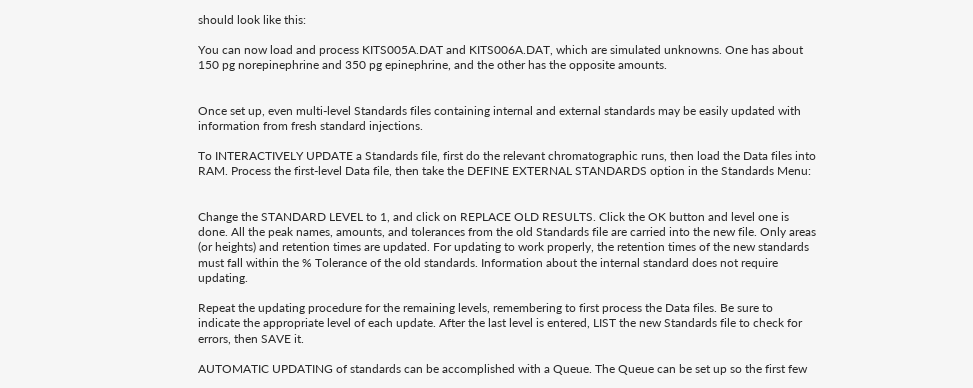should look like this:

You can now load and process KITS005A.DAT and KITS006A.DAT, which are simulated unknowns. One has about 150 pg norepinephrine and 350 pg epinephrine, and the other has the opposite amounts.


Once set up, even multi-level Standards files containing internal and external standards may be easily updated with information from fresh standard injections.

To INTERACTIVELY UPDATE a Standards file, first do the relevant chromatographic runs, then load the Data files into RAM. Process the first-level Data file, then take the DEFINE EXTERNAL STANDARDS option in the Standards Menu:


Change the STANDARD LEVEL to 1, and click on REPLACE OLD RESULTS. Click the OK button and level one is done. All the peak names, amounts, and tolerances from the old Standards file are carried into the new file. Only areas (or heights) and retention times are updated. For updating to work properly, the retention times of the new standards must fall within the % Tolerance of the old standards. Information about the internal standard does not require updating.

Repeat the updating procedure for the remaining levels, remembering to first process the Data files. Be sure to indicate the appropriate level of each update. After the last level is entered, LIST the new Standards file to check for errors, then SAVE it.

AUTOMATIC UPDATING of standards can be accomplished with a Queue. The Queue can be set up so the first few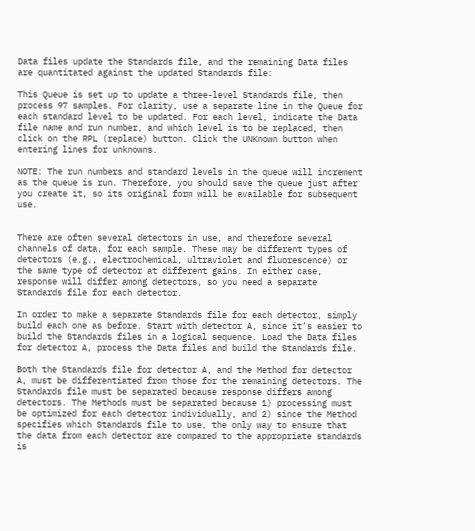Data files update the Standards file, and the remaining Data files are quantitated against the updated Standards file:

This Queue is set up to update a three-level Standards file, then process 97 samples. For clarity, use a separate line in the Queue for each standard level to be updated. For each level, indicate the Data file name and run number, and which level is to be replaced, then click on the RPL (replace) button. Click the UNKnown button when entering lines for unknowns.

NOTE: The run numbers and standard levels in the queue will increment as the queue is run. Therefore, you should save the queue just after you create it, so its original form will be available for subsequent use.


There are often several detectors in use, and therefore several channels of data, for each sample. These may be different types of detectors (e.g., electrochemical, ultraviolet and fluorescence) or the same type of detector at different gains. In either case, response will differ among detectors, so you need a separate Standards file for each detector.

In order to make a separate Standards file for each detector, simply build each one as before. Start with detector A, since it's easier to build the Standards files in a logical sequence. Load the Data files for detector A, process the Data files and build the Standards file.

Both the Standards file for detector A, and the Method for detector A, must be differentiated from those for the remaining detectors. The Standards file must be separated because response differs among detectors. The Methods must be separated because 1) processing must be optimized for each detector individually, and 2) since the Method specifies which Standards file to use, the only way to ensure that the data from each detector are compared to the appropriate standards is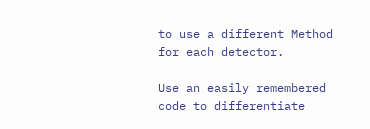to use a different Method for each detector.

Use an easily remembered code to differentiate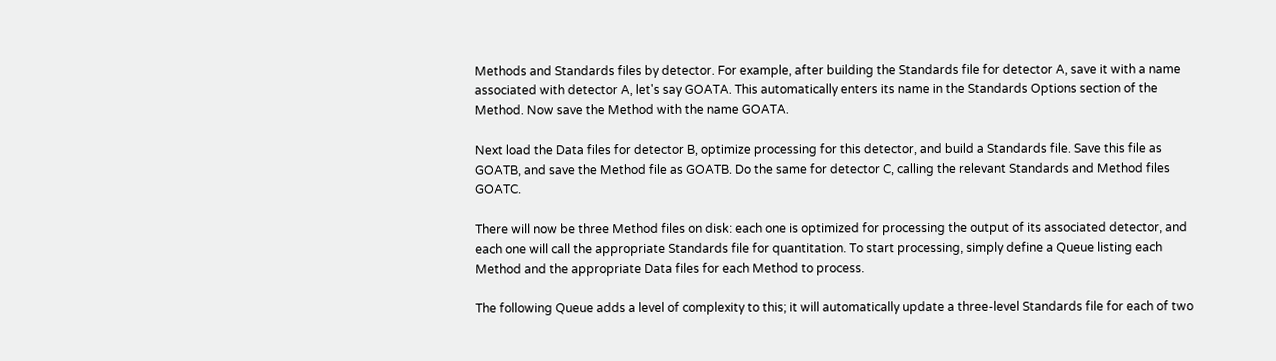Methods and Standards files by detector. For example, after building the Standards file for detector A, save it with a name associated with detector A, let's say GOATA. This automatically enters its name in the Standards Options section of the Method. Now save the Method with the name GOATA.

Next load the Data files for detector B, optimize processing for this detector, and build a Standards file. Save this file as GOATB, and save the Method file as GOATB. Do the same for detector C, calling the relevant Standards and Method files GOATC.

There will now be three Method files on disk: each one is optimized for processing the output of its associated detector, and each one will call the appropriate Standards file for quantitation. To start processing, simply define a Queue listing each Method and the appropriate Data files for each Method to process.

The following Queue adds a level of complexity to this; it will automatically update a three-level Standards file for each of two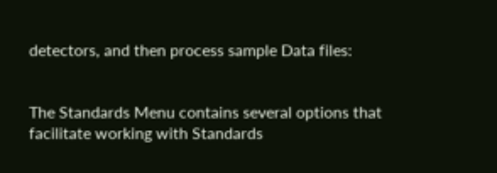detectors, and then process sample Data files:


The Standards Menu contains several options that facilitate working with Standards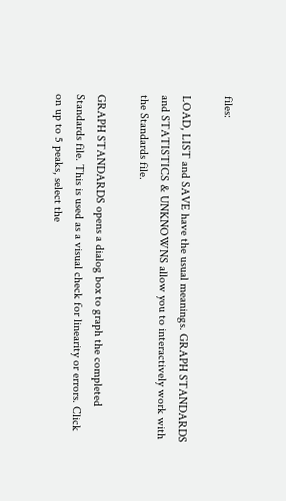files:

LOAD, LIST and SAVE have the usual meanings. GRAPH STANDARDS and STATISTICS & UNKNOWNS allow you to interactively work with the Standards file.

GRAPH STANDARDS opens a dialog box to graph the completed Standards file. This is used as a visual check for linearity or errors. Click on up to 5 peaks, select the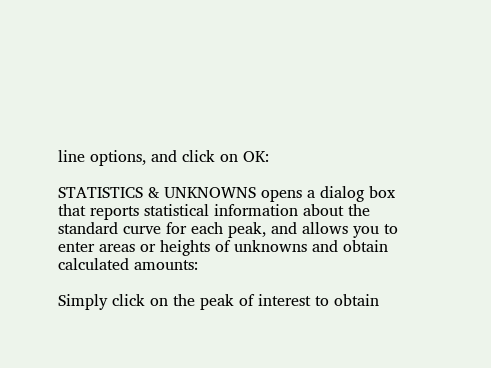line options, and click on OK:

STATISTICS & UNKNOWNS opens a dialog box that reports statistical information about the standard curve for each peak, and allows you to enter areas or heights of unknowns and obtain calculated amounts:

Simply click on the peak of interest to obtain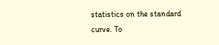statistics on the standard curve. To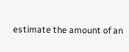estimate the amount of an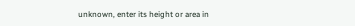unknown, enter its height or area in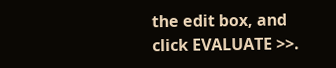the edit box, and click EVALUATE >>.